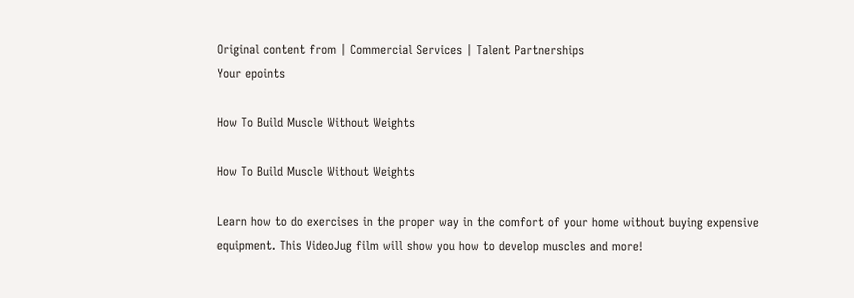Original content from | Commercial Services | Talent Partnerships
Your epoints

How To Build Muscle Without Weights

How To Build Muscle Without Weights

Learn how to do exercises in the proper way in the comfort of your home without buying expensive equipment. This VideoJug film will show you how to develop muscles and more!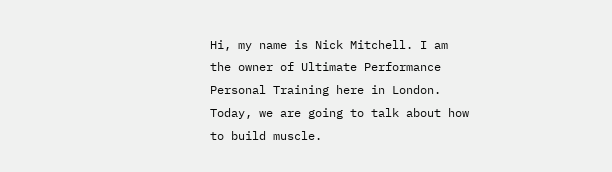Hi, my name is Nick Mitchell. I am the owner of Ultimate Performance Personal Training here in London. Today, we are going to talk about how to build muscle.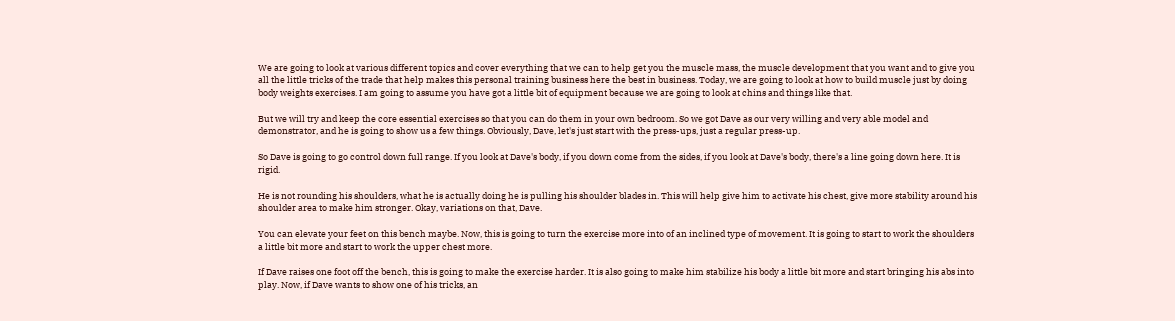We are going to look at various different topics and cover everything that we can to help get you the muscle mass, the muscle development that you want and to give you all the little tricks of the trade that help makes this personal training business here the best in business. Today, we are going to look at how to build muscle just by doing body weights exercises. I am going to assume you have got a little bit of equipment because we are going to look at chins and things like that.

But we will try and keep the core essential exercises so that you can do them in your own bedroom. So we got Dave as our very willing and very able model and demonstrator, and he is going to show us a few things. Obviously, Dave, let's just start with the press-ups, just a regular press-up.

So Dave is going to go control down full range. If you look at Dave's body, if you down come from the sides, if you look at Dave's body, there's a line going down here. It is rigid.

He is not rounding his shoulders, what he is actually doing he is pulling his shoulder blades in. This will help give him to activate his chest, give more stability around his shoulder area to make him stronger. Okay, variations on that, Dave.

You can elevate your feet on this bench maybe. Now, this is going to turn the exercise more into of an inclined type of movement. It is going to start to work the shoulders a little bit more and start to work the upper chest more.

If Dave raises one foot off the bench, this is going to make the exercise harder. It is also going to make him stabilize his body a little bit more and start bringing his abs into play. Now, if Dave wants to show one of his tricks, an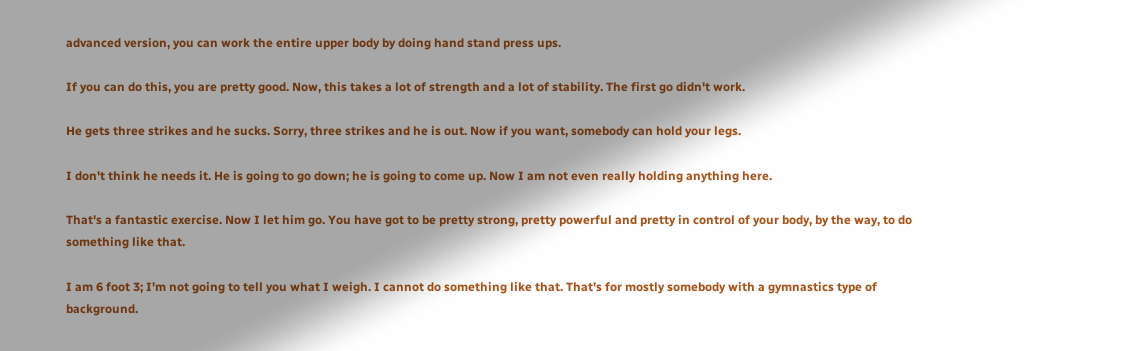advanced version, you can work the entire upper body by doing hand stand press ups.

If you can do this, you are pretty good. Now, this takes a lot of strength and a lot of stability. The first go didn't work.

He gets three strikes and he sucks. Sorry, three strikes and he is out. Now if you want, somebody can hold your legs.

I don't think he needs it. He is going to go down; he is going to come up. Now I am not even really holding anything here.

That's a fantastic exercise. Now I let him go. You have got to be pretty strong, pretty powerful and pretty in control of your body, by the way, to do something like that.

I am 6 foot 3; I'm not going to tell you what I weigh. I cannot do something like that. That's for mostly somebody with a gymnastics type of background.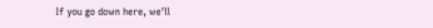If you go down here, we'll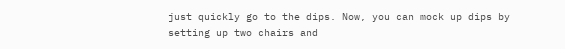just quickly go to the dips. Now, you can mock up dips by setting up two chairs and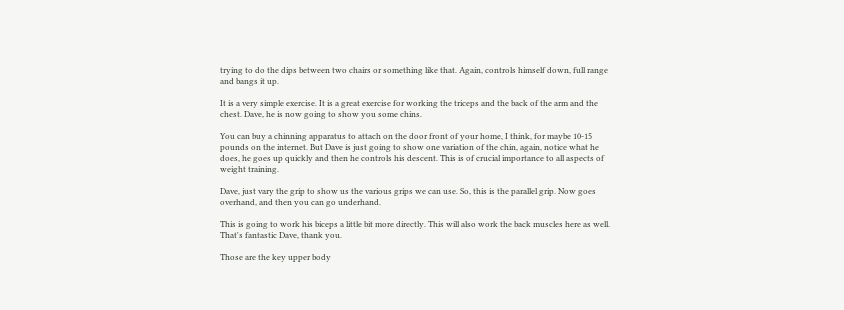trying to do the dips between two chairs or something like that. Again, controls himself down, full range and bangs it up.

It is a very simple exercise. It is a great exercise for working the triceps and the back of the arm and the chest. Dave, he is now going to show you some chins.

You can buy a chinning apparatus to attach on the door front of your home, I think, for maybe 10-15 pounds on the internet. But Dave is just going to show one variation of the chin, again, notice what he does, he goes up quickly and then he controls his descent. This is of crucial importance to all aspects of weight training.

Dave, just vary the grip to show us the various grips we can use. So, this is the parallel grip. Now goes overhand, and then you can go underhand.

This is going to work his biceps a little bit more directly. This will also work the back muscles here as well. That's fantastic Dave, thank you.

Those are the key upper body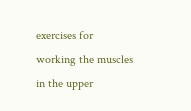exercises for working the muscles in the upper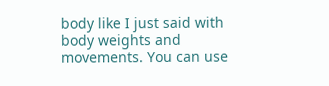body like I just said with body weights and movements. You can use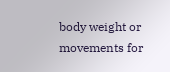body weight or movements for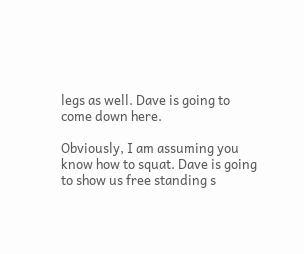legs as well. Dave is going to come down here.

Obviously, I am assuming you know how to squat. Dave is going to show us free standing s